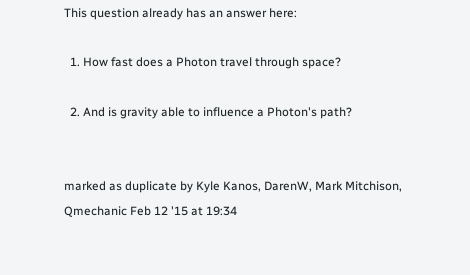This question already has an answer here:

  1. How fast does a Photon travel through space?

  2. And is gravity able to influence a Photon's path?


marked as duplicate by Kyle Kanos, DarenW, Mark Mitchison, Qmechanic Feb 12 '15 at 19:34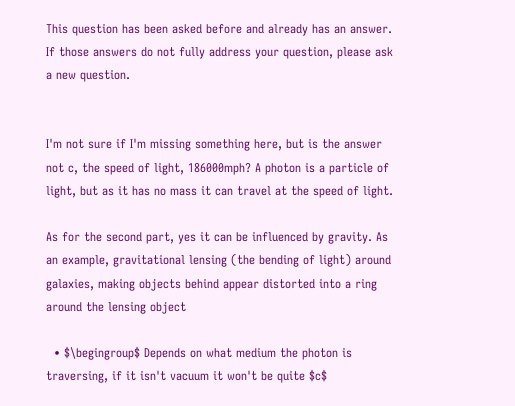This question has been asked before and already has an answer. If those answers do not fully address your question, please ask a new question.


I'm not sure if I'm missing something here, but is the answer not c, the speed of light, 186000mph? A photon is a particle of light, but as it has no mass it can travel at the speed of light.

As for the second part, yes it can be influenced by gravity. As an example, gravitational lensing (the bending of light) around galaxies, making objects behind appear distorted into a ring around the lensing object

  • $\begingroup$ Depends on what medium the photon is traversing, if it isn't vacuum it won't be quite $c$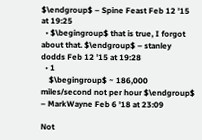$\endgroup$ – Spine Feast Feb 12 '15 at 19:25
  • $\begingroup$ that is true, I forgot about that. $\endgroup$ – stanley dodds Feb 12 '15 at 19:28
  • 1
    $\begingroup$ ~ 186,000 miles/second not per hour $\endgroup$ – MarkWayne Feb 6 '18 at 23:09

Not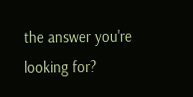the answer you're looking for?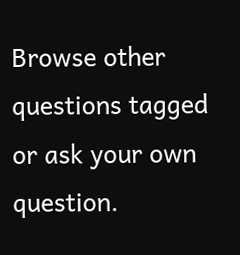Browse other questions tagged or ask your own question.